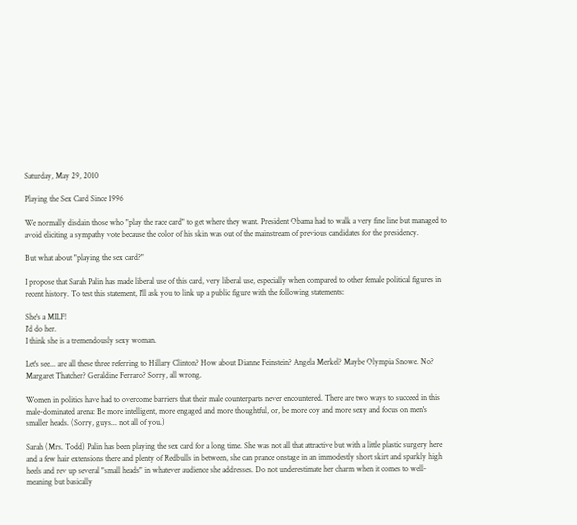Saturday, May 29, 2010

Playing the Sex Card Since 1996

We normally disdain those who "play the race card" to get where they want. President Obama had to walk a very fine line but managed to avoid eliciting a sympathy vote because the color of his skin was out of the mainstream of previous candidates for the presidency.

But what about "playing the sex card?"

I propose that Sarah Palin has made liberal use of this card, very liberal use, especially when compared to other female political figures in recent history. To test this statement, I'll ask you to link up a public figure with the following statements:

She's a MILF!
I'd do her.
I think she is a tremendously sexy woman.

Let's see... are all these three referring to Hillary Clinton? How about Dianne Feinstein? Angela Merkel? Maybe Olympia Snowe. No? Margaret Thatcher? Geraldine Ferraro? Sorry, all wrong.

Women in politics have had to overcome barriers that their male counterparts never encountered. There are two ways to succeed in this male-dominated arena: Be more intelligent, more engaged and more thoughtful, or, be more coy and more sexy and focus on men's smaller heads. (Sorry, guys... not all of you.)

Sarah (Mrs. Todd) Palin has been playing the sex card for a long time. She was not all that attractive but with a little plastic surgery here and a few hair extensions there and plenty of Redbulls in between, she can prance onstage in an immodestly short skirt and sparkly high heels and rev up several "small heads" in whatever audience she addresses. Do not underestimate her charm when it comes to well-meaning but basically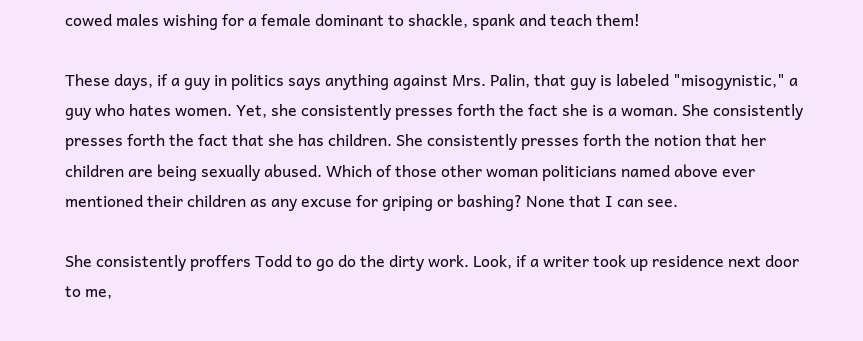cowed males wishing for a female dominant to shackle, spank and teach them!

These days, if a guy in politics says anything against Mrs. Palin, that guy is labeled "misogynistic," a guy who hates women. Yet, she consistently presses forth the fact she is a woman. She consistently presses forth the fact that she has children. She consistently presses forth the notion that her children are being sexually abused. Which of those other woman politicians named above ever mentioned their children as any excuse for griping or bashing? None that I can see.

She consistently proffers Todd to go do the dirty work. Look, if a writer took up residence next door to me,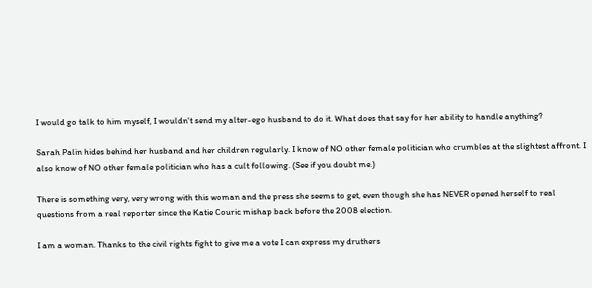I would go talk to him myself, I wouldn't send my alter-ego husband to do it. What does that say for her ability to handle anything?

Sarah Palin hides behind her husband and her children regularly. I know of NO other female politician who crumbles at the slightest affront. I also know of NO other female politician who has a cult following. (See if you doubt me.)

There is something very, very wrong with this woman and the press she seems to get, even though she has NEVER opened herself to real questions from a real reporter since the Katie Couric mishap back before the 2008 election.

I am a woman. Thanks to the civil rights fight to give me a vote I can express my druthers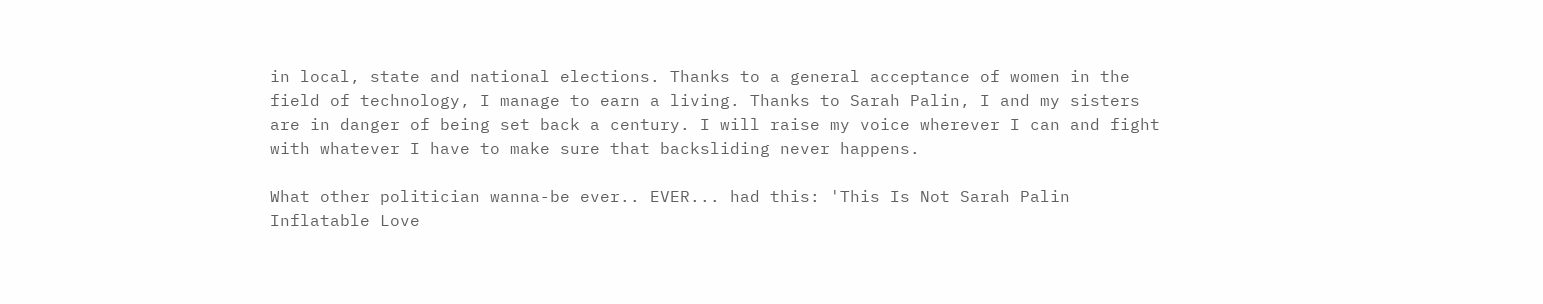in local, state and national elections. Thanks to a general acceptance of women in the field of technology, I manage to earn a living. Thanks to Sarah Palin, I and my sisters are in danger of being set back a century. I will raise my voice wherever I can and fight with whatever I have to make sure that backsliding never happens.

What other politician wanna-be ever.. EVER... had this: 'This Is Not Sarah Palin Inflatable Love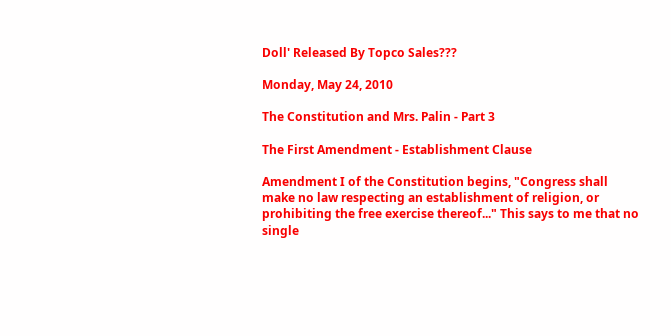Doll' Released By Topco Sales???

Monday, May 24, 2010

The Constitution and Mrs. Palin - Part 3

The First Amendment - Establishment Clause

Amendment I of the Constitution begins, "Congress shall make no law respecting an establishment of religion, or prohibiting the free exercise thereof..." This says to me that no single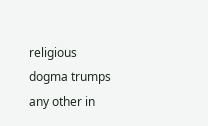religious dogma trumps any other in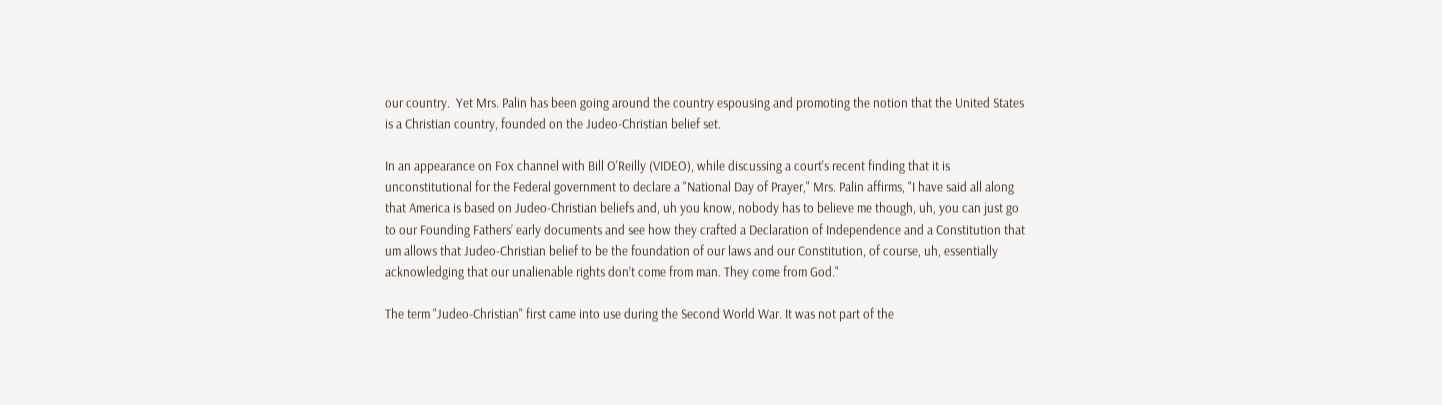our country.  Yet Mrs. Palin has been going around the country espousing and promoting the notion that the United States is a Christian country, founded on the Judeo-Christian belief set.

In an appearance on Fox channel with Bill O'Reilly (VIDEO), while discussing a court's recent finding that it is unconstitutional for the Federal government to declare a "National Day of Prayer," Mrs. Palin affirms, "I have said all along that America is based on Judeo-Christian beliefs and, uh you know, nobody has to believe me though, uh, you can just go to our Founding Fathers’ early documents and see how they crafted a Declaration of Independence and a Constitution that um allows that Judeo-Christian belief to be the foundation of our laws and our Constitution, of course, uh, essentially acknowledging that our unalienable rights don’t come from man. They come from God."

The term "Judeo-Christian" first came into use during the Second World War. It was not part of the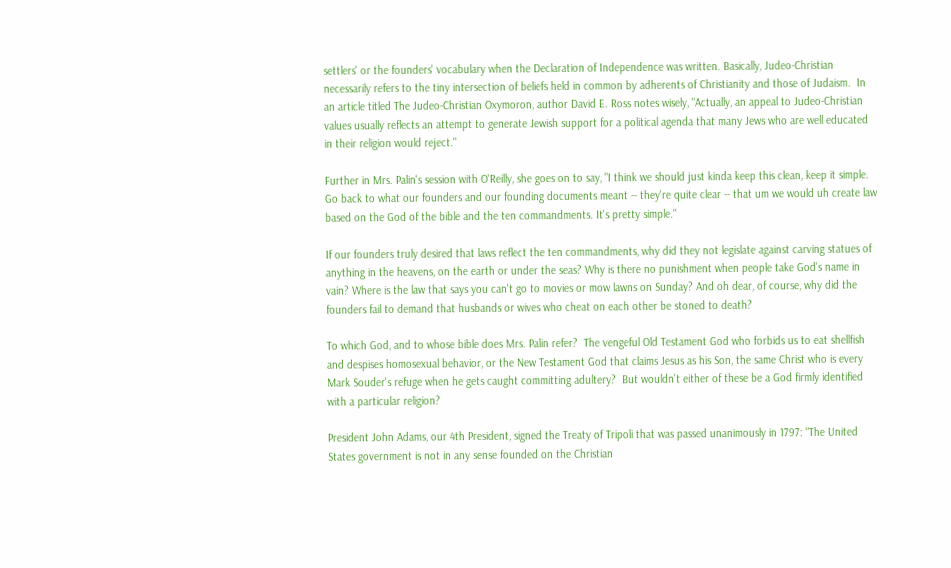settlers' or the founders' vocabulary when the Declaration of Independence was written. Basically, Judeo-Christian necessarily refers to the tiny intersection of beliefs held in common by adherents of Christianity and those of Judaism.  In an article titled The Judeo-Christian Oxymoron, author David E. Ross notes wisely, "Actually, an appeal to Judeo-Christian values usually reflects an attempt to generate Jewish support for a political agenda that many Jews who are well educated in their religion would reject."

Further in Mrs. Palin's session with O'Reilly, she goes on to say, "I think we should just kinda keep this clean, keep it simple. Go back to what our founders and our founding documents meant -- they're quite clear -- that um we would uh create law based on the God of the bible and the ten commandments. It's pretty simple."

If our founders truly desired that laws reflect the ten commandments, why did they not legislate against carving statues of anything in the heavens, on the earth or under the seas? Why is there no punishment when people take God's name in vain? Where is the law that says you can't go to movies or mow lawns on Sunday? And oh dear, of course, why did the founders fail to demand that husbands or wives who cheat on each other be stoned to death?

To which God, and to whose bible does Mrs. Palin refer?  The vengeful Old Testament God who forbids us to eat shellfish and despises homosexual behavior, or the New Testament God that claims Jesus as his Son, the same Christ who is every Mark Souder's refuge when he gets caught committing adultery?  But wouldn't either of these be a God firmly identified with a particular religion?

President John Adams, our 4th President, signed the Treaty of Tripoli that was passed unanimously in 1797: "The United States government is not in any sense founded on the Christian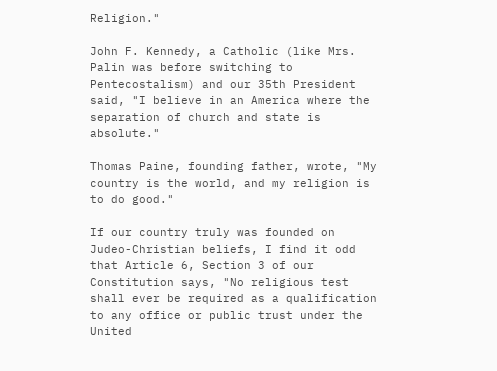Religion."

John F. Kennedy, a Catholic (like Mrs. Palin was before switching to Pentecostalism) and our 35th President said, "I believe in an America where the separation of church and state is absolute."

Thomas Paine, founding father, wrote, "My country is the world, and my religion is to do good."

If our country truly was founded on Judeo-Christian beliefs, I find it odd that Article 6, Section 3 of our Constitution says, "No religious test shall ever be required as a qualification to any office or public trust under the United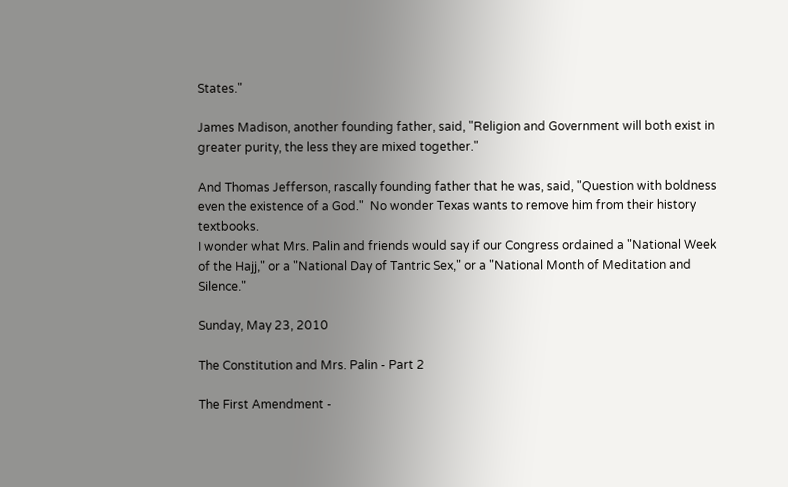States."

James Madison, another founding father, said, "Religion and Government will both exist in greater purity, the less they are mixed together."

And Thomas Jefferson, rascally founding father that he was, said, "Question with boldness even the existence of a God."  No wonder Texas wants to remove him from their history textbooks.
I wonder what Mrs. Palin and friends would say if our Congress ordained a "National Week of the Hajj," or a "National Day of Tantric Sex," or a "National Month of Meditation and Silence."

Sunday, May 23, 2010

The Constitution and Mrs. Palin - Part 2

The First Amendment -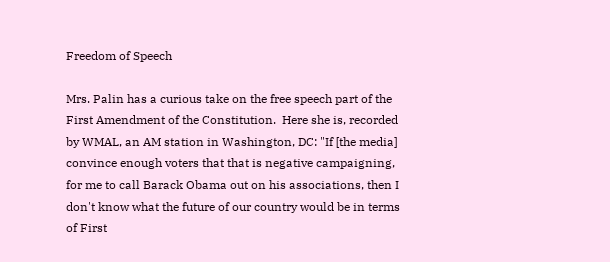Freedom of Speech

Mrs. Palin has a curious take on the free speech part of the First Amendment of the Constitution.  Here she is, recorded by WMAL, an AM station in Washington, DC: "If [the media] convince enough voters that that is negative campaigning, for me to call Barack Obama out on his associations, then I don't know what the future of our country would be in terms of First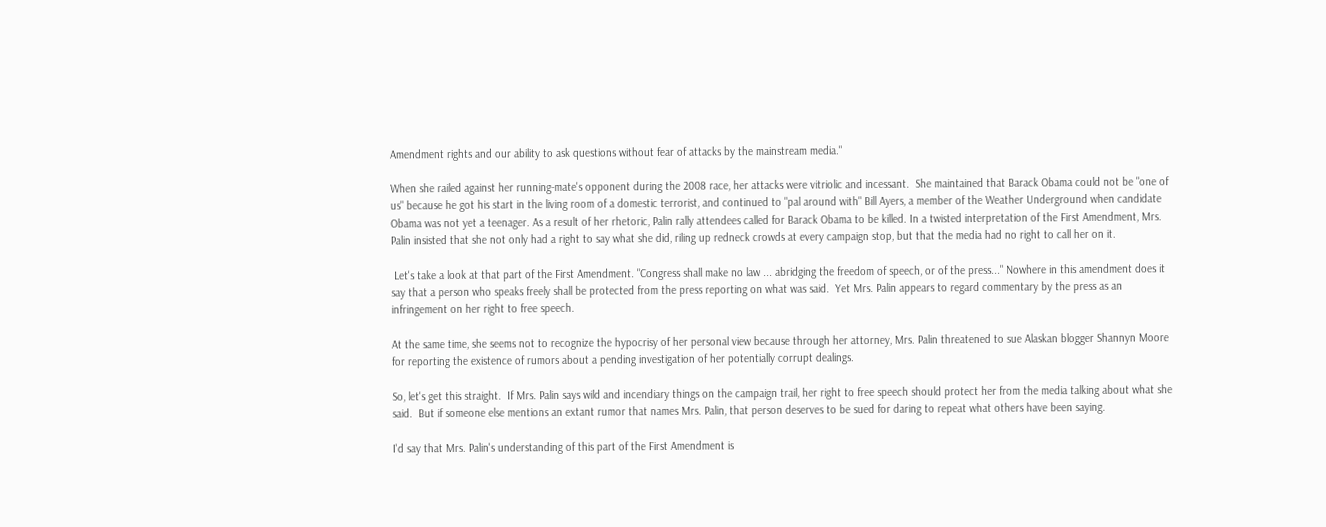Amendment rights and our ability to ask questions without fear of attacks by the mainstream media."

When she railed against her running-mate's opponent during the 2008 race, her attacks were vitriolic and incessant.  She maintained that Barack Obama could not be "one of us" because he got his start in the living room of a domestic terrorist, and continued to "pal around with" Bill Ayers, a member of the Weather Underground when candidate Obama was not yet a teenager. As a result of her rhetoric, Palin rally attendees called for Barack Obama to be killed. In a twisted interpretation of the First Amendment, Mrs. Palin insisted that she not only had a right to say what she did, riling up redneck crowds at every campaign stop, but that the media had no right to call her on it.

 Let's take a look at that part of the First Amendment. "Congress shall make no law ... abridging the freedom of speech, or of the press..." Nowhere in this amendment does it say that a person who speaks freely shall be protected from the press reporting on what was said.  Yet Mrs. Palin appears to regard commentary by the press as an infringement on her right to free speech.

At the same time, she seems not to recognize the hypocrisy of her personal view because through her attorney, Mrs. Palin threatened to sue Alaskan blogger Shannyn Moore for reporting the existence of rumors about a pending investigation of her potentially corrupt dealings.

So, let's get this straight.  If Mrs. Palin says wild and incendiary things on the campaign trail, her right to free speech should protect her from the media talking about what she said.  But if someone else mentions an extant rumor that names Mrs. Palin, that person deserves to be sued for daring to repeat what others have been saying.

I'd say that Mrs. Palin's understanding of this part of the First Amendment is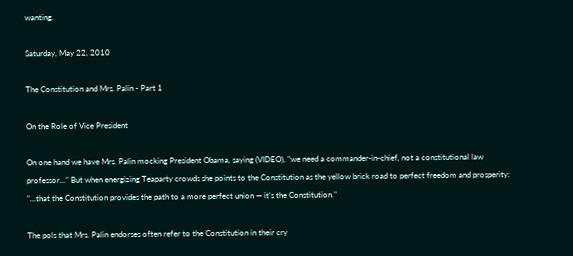wanting.

Saturday, May 22, 2010

The Constitution and Mrs. Palin - Part 1

On the Role of Vice President

On one hand we have Mrs. Palin mocking President Obama, saying (VIDEO), "we need a commander-in-chief, not a constitutional law professor..." But when energizing Teaparty crowds she points to the Constitution as the yellow brick road to perfect freedom and prosperity: "...that the Constitution provides the path to a more perfect union — it’s the Constitution."

The pols that Mrs. Palin endorses often refer to the Constitution in their cry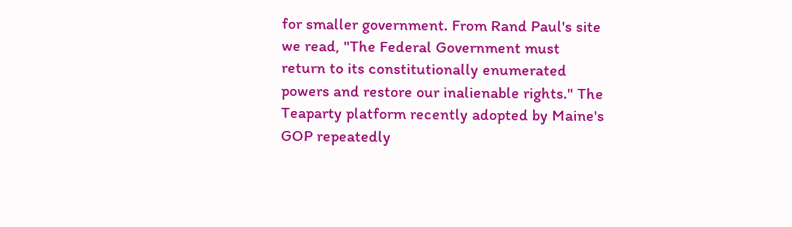for smaller government. From Rand Paul's site we read, "The Federal Government must return to its constitutionally enumerated powers and restore our inalienable rights." The Teaparty platform recently adopted by Maine's GOP repeatedly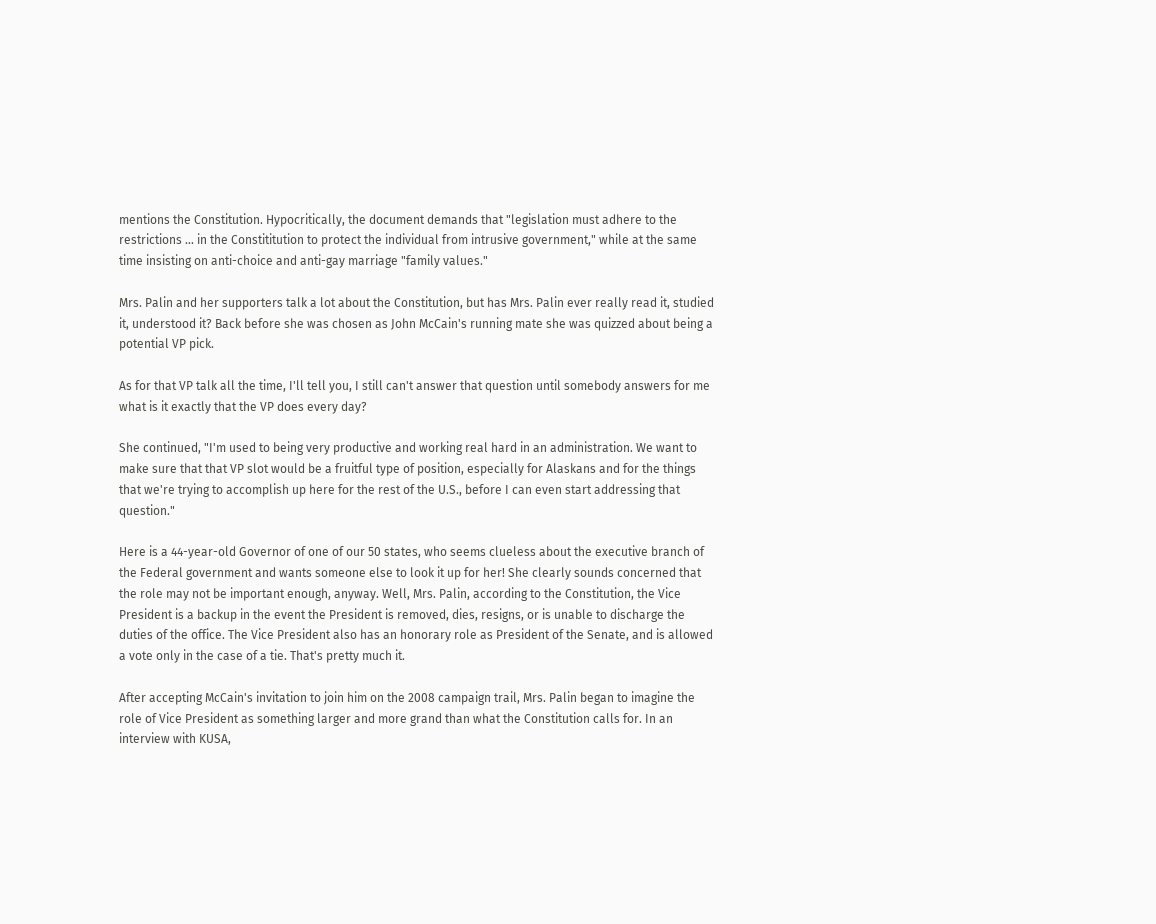mentions the Constitution. Hypocritically, the document demands that "legislation must adhere to the restrictions ... in the Constititution to protect the individual from intrusive government," while at the same time insisting on anti-choice and anti-gay marriage "family values."

Mrs. Palin and her supporters talk a lot about the Constitution, but has Mrs. Palin ever really read it, studied it, understood it? Back before she was chosen as John McCain's running mate she was quizzed about being a potential VP pick.

As for that VP talk all the time, I'll tell you, I still can't answer that question until somebody answers for me what is it exactly that the VP does every day?

She continued, "I'm used to being very productive and working real hard in an administration. We want to make sure that that VP slot would be a fruitful type of position, especially for Alaskans and for the things that we're trying to accomplish up here for the rest of the U.S., before I can even start addressing that question."

Here is a 44-year-old Governor of one of our 50 states, who seems clueless about the executive branch of the Federal government and wants someone else to look it up for her! She clearly sounds concerned that the role may not be important enough, anyway. Well, Mrs. Palin, according to the Constitution, the Vice President is a backup in the event the President is removed, dies, resigns, or is unable to discharge the duties of the office. The Vice President also has an honorary role as President of the Senate, and is allowed a vote only in the case of a tie. That's pretty much it.

After accepting McCain's invitation to join him on the 2008 campaign trail, Mrs. Palin began to imagine the role of Vice President as something larger and more grand than what the Constitution calls for. In an interview with KUSA,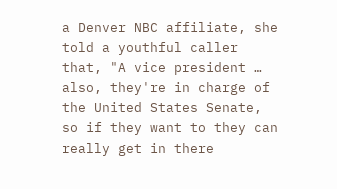a Denver NBC affiliate, she told a youthful caller that, "A vice president … also, they're in charge of the United States Senate, so if they want to they can really get in there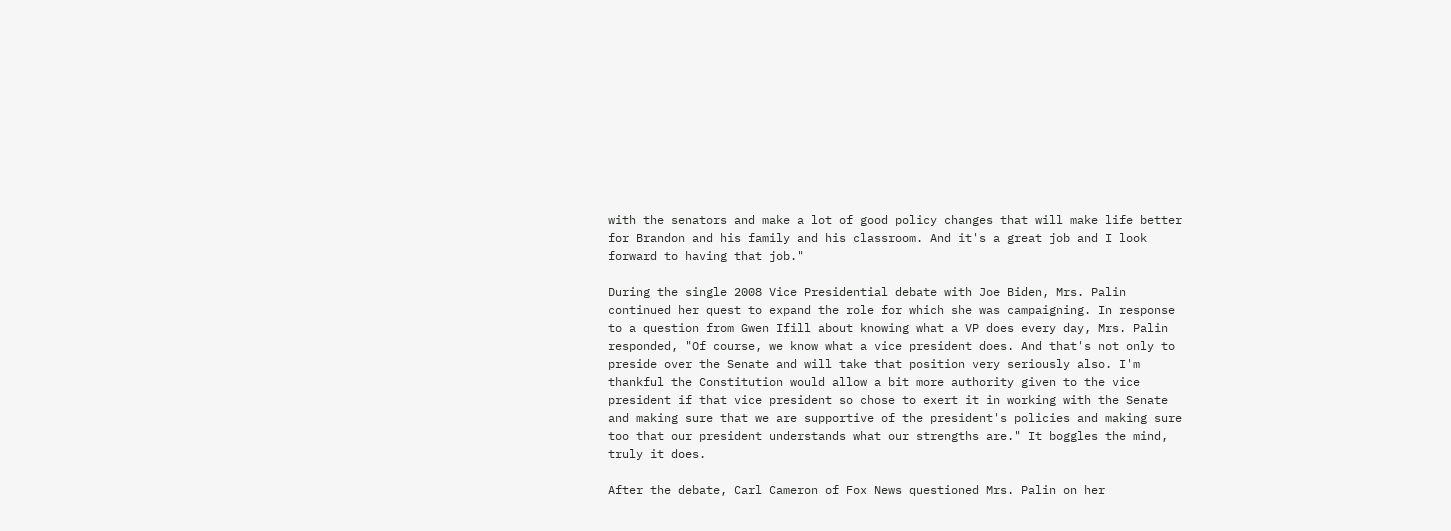with the senators and make a lot of good policy changes that will make life better for Brandon and his family and his classroom. And it's a great job and I look forward to having that job."

During the single 2008 Vice Presidential debate with Joe Biden, Mrs. Palin continued her quest to expand the role for which she was campaigning. In response to a question from Gwen Ifill about knowing what a VP does every day, Mrs. Palin responded, "Of course, we know what a vice president does. And that's not only to preside over the Senate and will take that position very seriously also. I'm thankful the Constitution would allow a bit more authority given to the vice president if that vice president so chose to exert it in working with the Senate and making sure that we are supportive of the president's policies and making sure too that our president understands what our strengths are." It boggles the mind, truly it does.

After the debate, Carl Cameron of Fox News questioned Mrs. Palin on her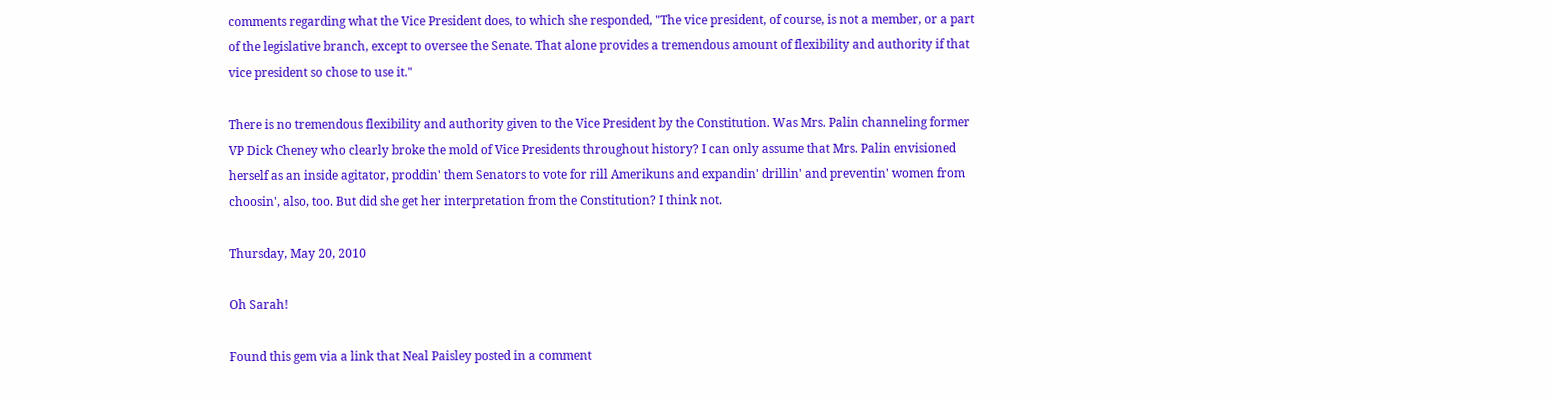comments regarding what the Vice President does, to which she responded, "The vice president, of course, is not a member, or a part of the legislative branch, except to oversee the Senate. That alone provides a tremendous amount of flexibility and authority if that vice president so chose to use it."

There is no tremendous flexibility and authority given to the Vice President by the Constitution. Was Mrs. Palin channeling former VP Dick Cheney who clearly broke the mold of Vice Presidents throughout history? I can only assume that Mrs. Palin envisioned herself as an inside agitator, proddin' them Senators to vote for rill Amerikuns and expandin' drillin' and preventin' women from choosin', also, too. But did she get her interpretation from the Constitution? I think not.

Thursday, May 20, 2010

Oh Sarah!

Found this gem via a link that Neal Paisley posted in a comment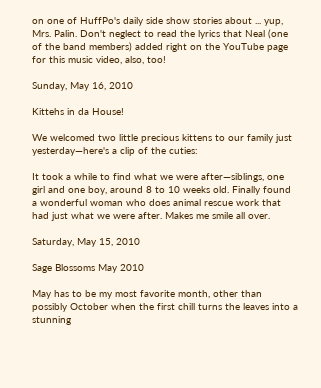on one of HuffPo's daily side show stories about ... yup, Mrs. Palin. Don't neglect to read the lyrics that Neal (one of the band members) added right on the YouTube page for this music video, also, too!

Sunday, May 16, 2010

Kittehs in da House!

We welcomed two little precious kittens to our family just yesterday—here's a clip of the cuties:

It took a while to find what we were after—siblings, one girl and one boy, around 8 to 10 weeks old. Finally found a wonderful woman who does animal rescue work that had just what we were after. Makes me smile all over.

Saturday, May 15, 2010

Sage Blossoms May 2010

May has to be my most favorite month, other than possibly October when the first chill turns the leaves into a stunning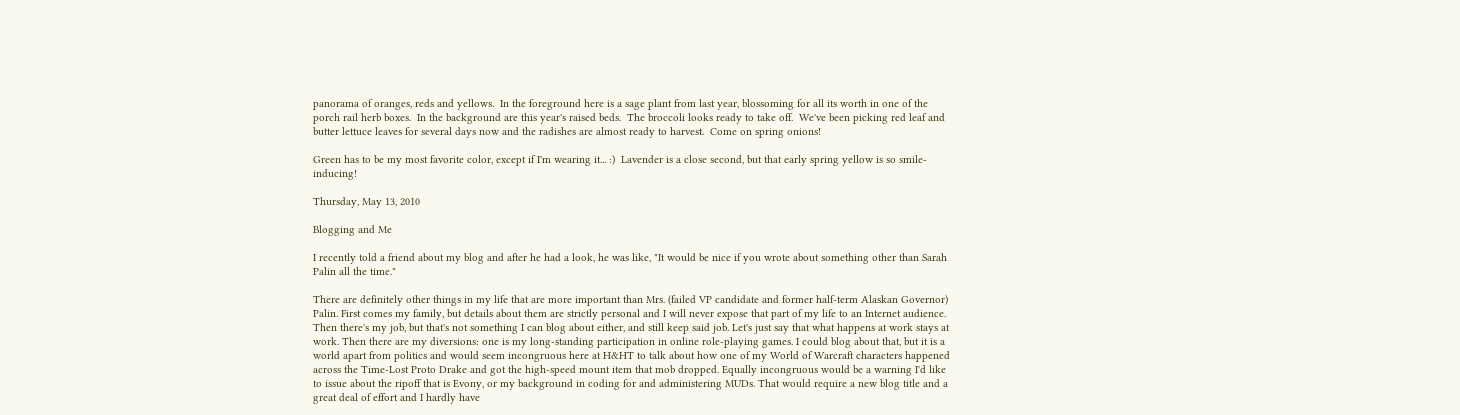panorama of oranges, reds and yellows.  In the foreground here is a sage plant from last year, blossoming for all its worth in one of the porch rail herb boxes.  In the background are this year's raised beds.  The broccoli looks ready to take off.  We've been picking red leaf and butter lettuce leaves for several days now and the radishes are almost ready to harvest.  Come on spring onions!

Green has to be my most favorite color, except if I'm wearing it... :)  Lavender is a close second, but that early spring yellow is so smile-inducing!

Thursday, May 13, 2010

Blogging and Me

I recently told a friend about my blog and after he had a look, he was like, "It would be nice if you wrote about something other than Sarah Palin all the time."

There are definitely other things in my life that are more important than Mrs. (failed VP candidate and former half-term Alaskan Governor) Palin. First comes my family, but details about them are strictly personal and I will never expose that part of my life to an Internet audience. Then there's my job, but that's not something I can blog about either, and still keep said job. Let's just say that what happens at work stays at work. Then there are my diversions: one is my long-standing participation in online role-playing games. I could blog about that, but it is a world apart from politics and would seem incongruous here at H&HT to talk about how one of my World of Warcraft characters happened across the Time-Lost Proto Drake and got the high-speed mount item that mob dropped. Equally incongruous would be a warning I'd like to issue about the ripoff that is Evony, or my background in coding for and administering MUDs. That would require a new blog title and a great deal of effort and I hardly have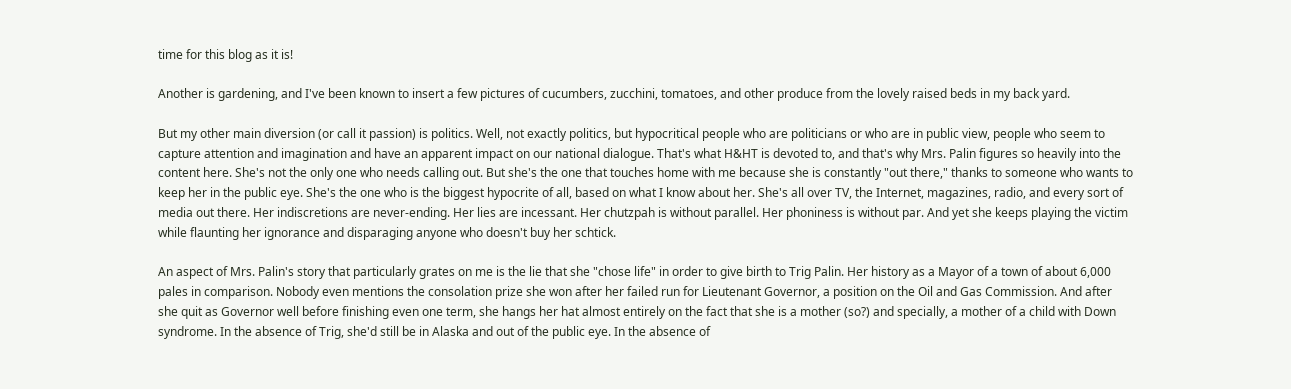time for this blog as it is!

Another is gardening, and I've been known to insert a few pictures of cucumbers, zucchini, tomatoes, and other produce from the lovely raised beds in my back yard.

But my other main diversion (or call it passion) is politics. Well, not exactly politics, but hypocritical people who are politicians or who are in public view, people who seem to capture attention and imagination and have an apparent impact on our national dialogue. That's what H&HT is devoted to, and that's why Mrs. Palin figures so heavily into the content here. She's not the only one who needs calling out. But she's the one that touches home with me because she is constantly "out there," thanks to someone who wants to keep her in the public eye. She's the one who is the biggest hypocrite of all, based on what I know about her. She's all over TV, the Internet, magazines, radio, and every sort of media out there. Her indiscretions are never-ending. Her lies are incessant. Her chutzpah is without parallel. Her phoniness is without par. And yet she keeps playing the victim while flaunting her ignorance and disparaging anyone who doesn't buy her schtick.

An aspect of Mrs. Palin's story that particularly grates on me is the lie that she "chose life" in order to give birth to Trig Palin. Her history as a Mayor of a town of about 6,000 pales in comparison. Nobody even mentions the consolation prize she won after her failed run for Lieutenant Governor, a position on the Oil and Gas Commission. And after she quit as Governor well before finishing even one term, she hangs her hat almost entirely on the fact that she is a mother (so?) and specially, a mother of a child with Down syndrome. In the absence of Trig, she'd still be in Alaska and out of the public eye. In the absence of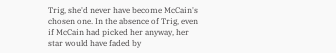Trig, she'd never have become McCain's chosen one. In the absence of Trig, even if McCain had picked her anyway, her star would have faded by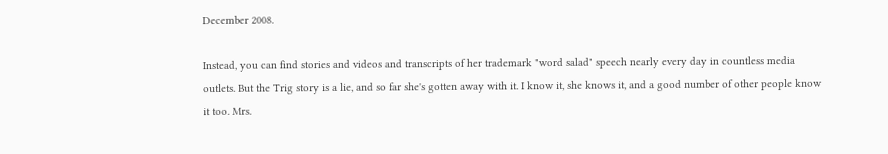December 2008.

Instead, you can find stories and videos and transcripts of her trademark "word salad" speech nearly every day in countless media outlets. But the Trig story is a lie, and so far she's gotten away with it. I know it, she knows it, and a good number of other people know it too. Mrs.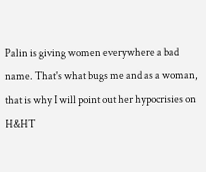Palin is giving women everywhere a bad name. That's what bugs me and as a woman, that is why I will point out her hypocrisies on H&HT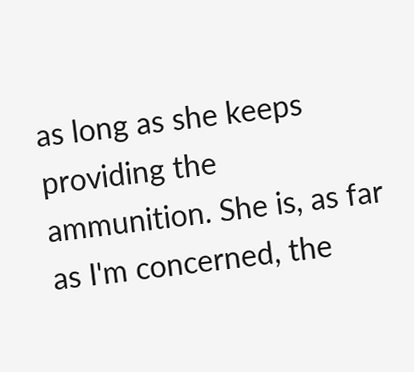as long as she keeps providing the ammunition. She is, as far as I'm concerned, the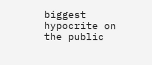biggest hypocrite on the public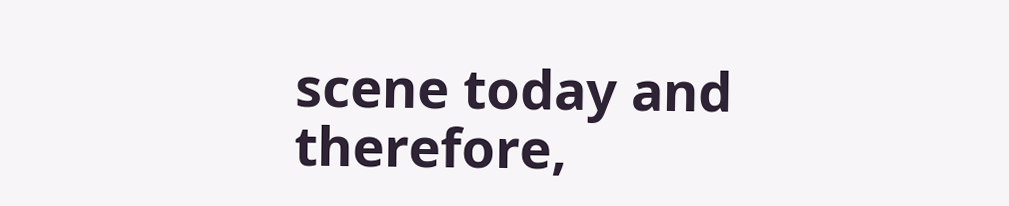scene today and therefore,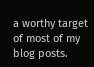a worthy target of most of my blog posts.